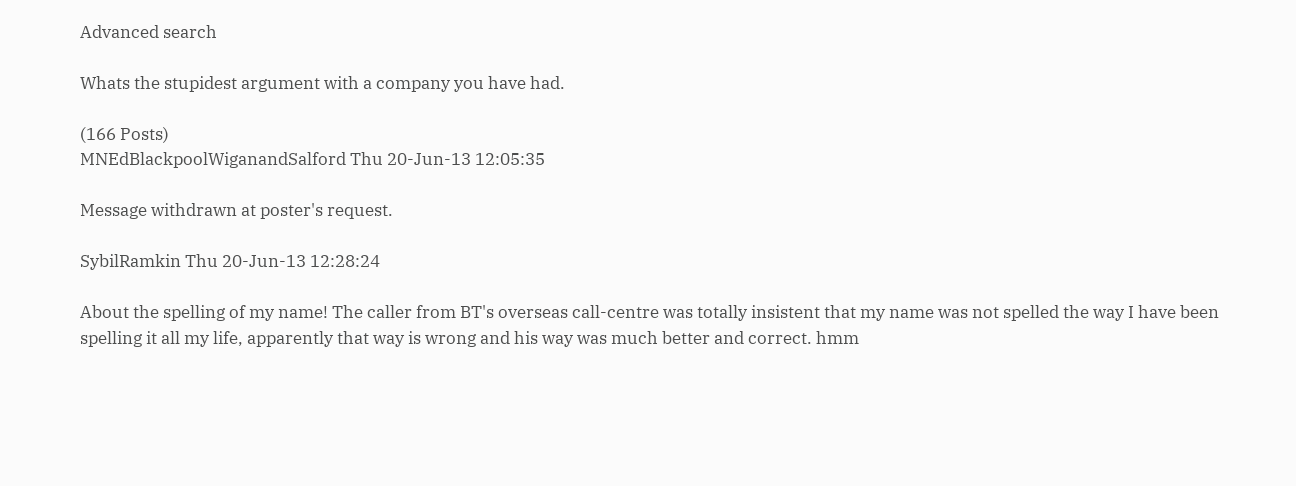Advanced search

Whats the stupidest argument with a company you have had.

(166 Posts)
MNEdBlackpoolWiganandSalford Thu 20-Jun-13 12:05:35

Message withdrawn at poster's request.

SybilRamkin Thu 20-Jun-13 12:28:24

About the spelling of my name! The caller from BT's overseas call-centre was totally insistent that my name was not spelled the way I have been spelling it all my life, apparently that way is wrong and his way was much better and correct. hmm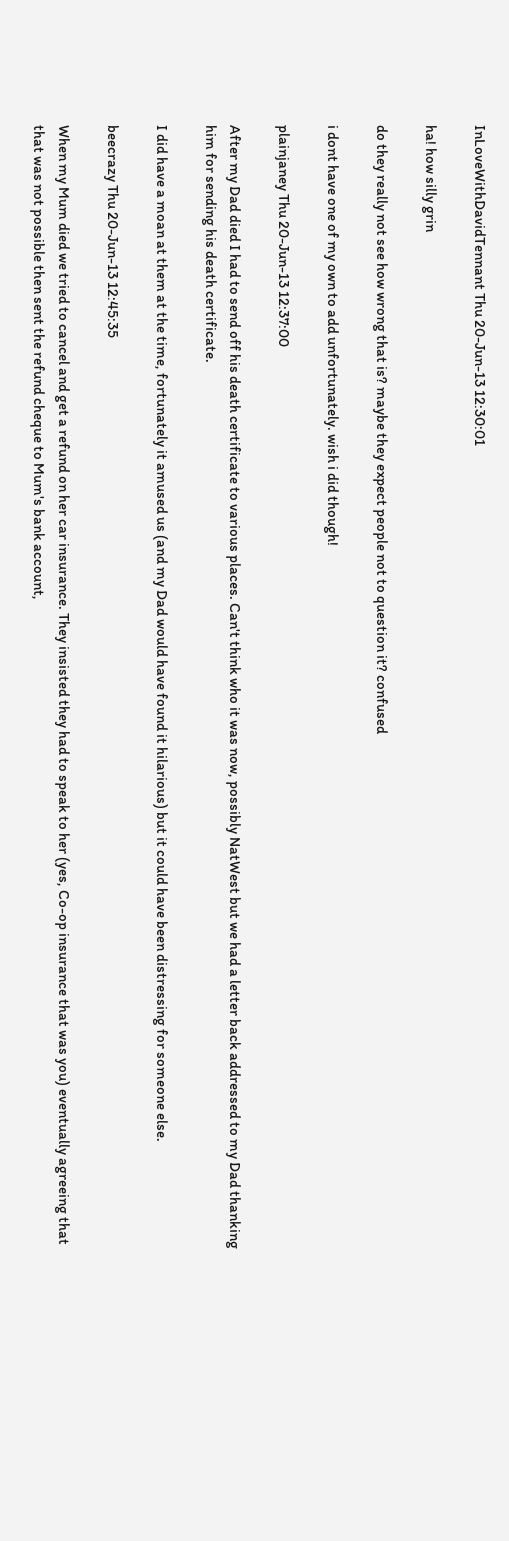InLoveWithDavidTennant Thu 20-Jun-13 12:30:01

ha! how silly grin

do they really not see how wrong that is? maybe they expect people not to question it? confused

i dont have one of my own to add unfortunately. wish i did though!

plainjaney Thu 20-Jun-13 12:37:00

After my Dad died I had to send off his death certificate to various places. Can't think who it was now, possibly NatWest but we had a letter back addressed to my Dad thanking him for sending his death certificate.

I did have a moan at them at the time, fortunately it amused us (and my Dad would have found it hilarious) but it could have been distressing for someone else.

beecrazy Thu 20-Jun-13 12:45:35

When my Mum died we tried to cancel and get a refund on her car insurance. They insisted they had to speak to her (yes, Co-op insurance that was you) eventually agreeing that that was not possible then sent the refund cheque to Mum's bank account,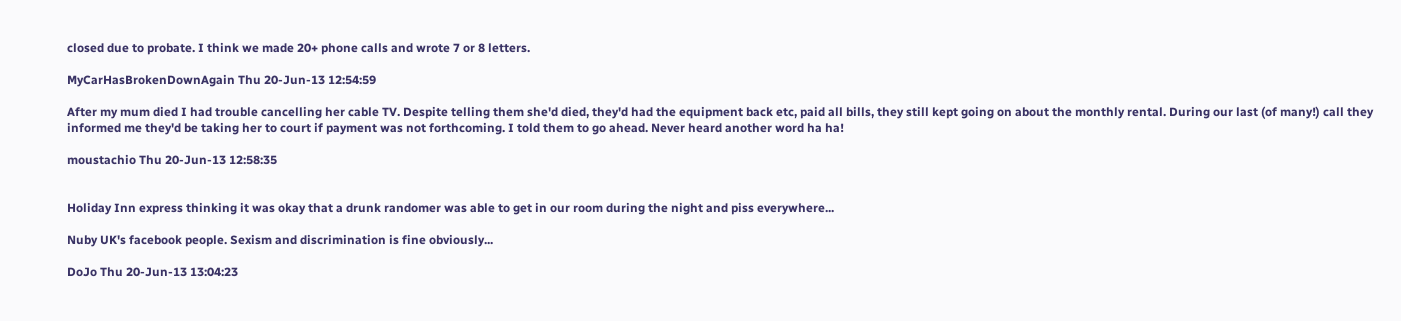closed due to probate. I think we made 20+ phone calls and wrote 7 or 8 letters.

MyCarHasBrokenDownAgain Thu 20-Jun-13 12:54:59

After my mum died I had trouble cancelling her cable TV. Despite telling them she'd died, they'd had the equipment back etc, paid all bills, they still kept going on about the monthly rental. During our last (of many!) call they informed me they'd be taking her to court if payment was not forthcoming. I told them to go ahead. Never heard another word ha ha!

moustachio Thu 20-Jun-13 12:58:35


Holiday Inn express thinking it was okay that a drunk randomer was able to get in our room during the night and piss everywhere...

Nuby UK's facebook people. Sexism and discrimination is fine obviously...

DoJo Thu 20-Jun-13 13:04:23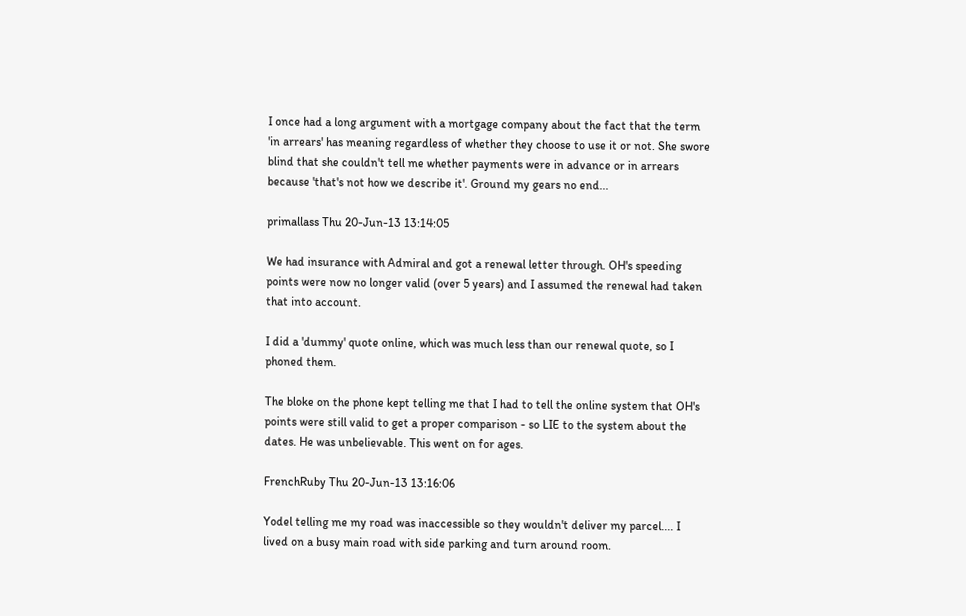I once had a long argument with a mortgage company about the fact that the term 'in arrears' has meaning regardless of whether they choose to use it or not. She swore blind that she couldn't tell me whether payments were in advance or in arrears because 'that's not how we describe it'. Ground my gears no end...

primallass Thu 20-Jun-13 13:14:05

We had insurance with Admiral and got a renewal letter through. OH's speeding points were now no longer valid (over 5 years) and I assumed the renewal had taken that into account.

I did a 'dummy' quote online, which was much less than our renewal quote, so I phoned them.

The bloke on the phone kept telling me that I had to tell the online system that OH's points were still valid to get a proper comparison - so LIE to the system about the dates. He was unbelievable. This went on for ages.

FrenchRuby Thu 20-Jun-13 13:16:06

Yodel telling me my road was inaccessible so they wouldn't deliver my parcel.... I lived on a busy main road with side parking and turn around room.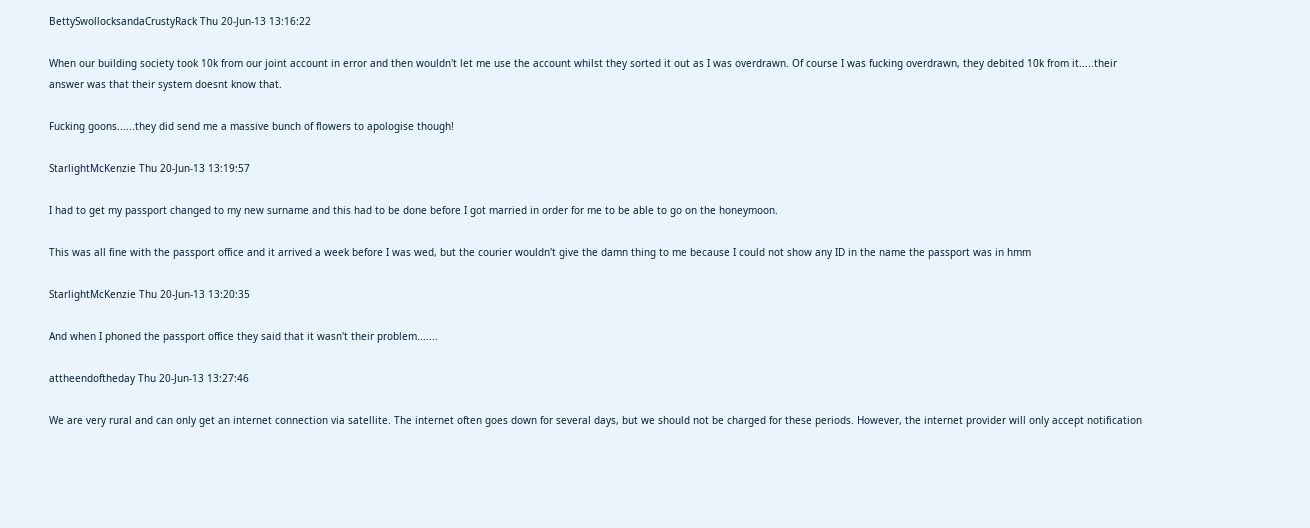BettySwollocksandaCrustyRack Thu 20-Jun-13 13:16:22

When our building society took 10k from our joint account in error and then wouldn't let me use the account whilst they sorted it out as I was overdrawn. Of course I was fucking overdrawn, they debited 10k from it.....their answer was that their system doesnt know that.

Fucking goons......they did send me a massive bunch of flowers to apologise though!

StarlightMcKenzie Thu 20-Jun-13 13:19:57

I had to get my passport changed to my new surname and this had to be done before I got married in order for me to be able to go on the honeymoon.

This was all fine with the passport office and it arrived a week before I was wed, but the courier wouldn't give the damn thing to me because I could not show any ID in the name the passport was in hmm

StarlightMcKenzie Thu 20-Jun-13 13:20:35

And when I phoned the passport office they said that it wasn't their problem.......

attheendoftheday Thu 20-Jun-13 13:27:46

We are very rural and can only get an internet connection via satellite. The internet often goes down for several days, but we should not be charged for these periods. However, the internet provider will only accept notification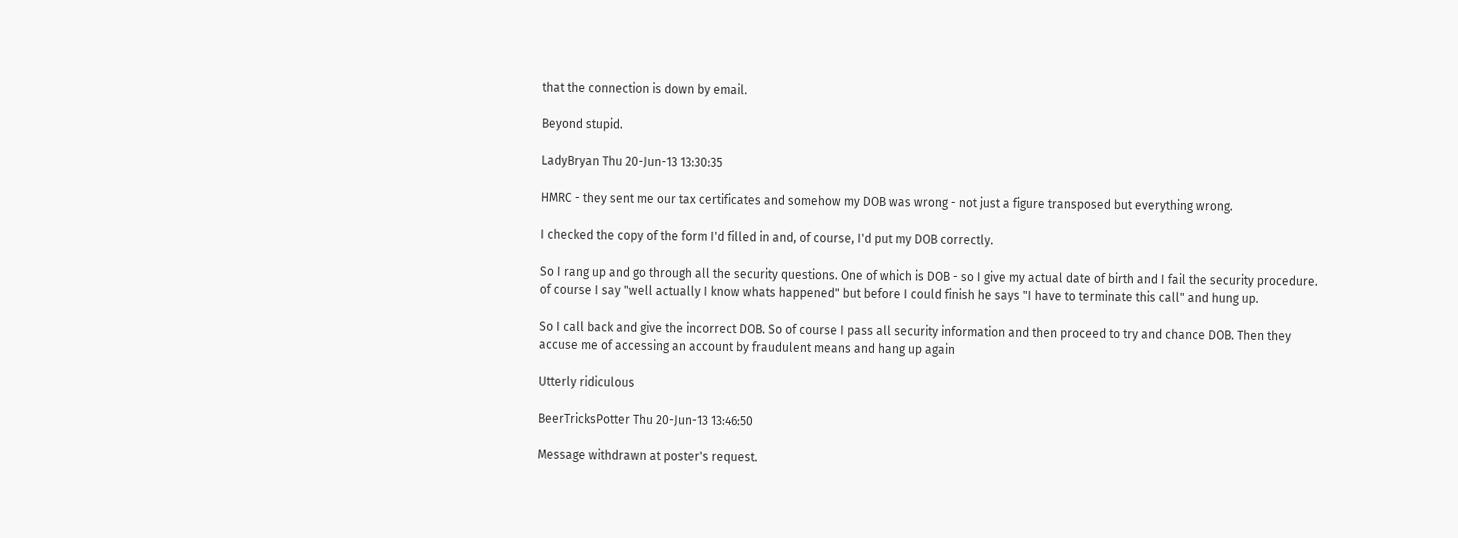that the connection is down by email.

Beyond stupid.

LadyBryan Thu 20-Jun-13 13:30:35

HMRC - they sent me our tax certificates and somehow my DOB was wrong - not just a figure transposed but everything wrong.

I checked the copy of the form I'd filled in and, of course, I'd put my DOB correctly.

So I rang up and go through all the security questions. One of which is DOB - so I give my actual date of birth and I fail the security procedure. of course I say "well actually I know whats happened" but before I could finish he says "I have to terminate this call" and hung up.

So I call back and give the incorrect DOB. So of course I pass all security information and then proceed to try and chance DOB. Then they accuse me of accessing an account by fraudulent means and hang up again

Utterly ridiculous

BeerTricksPotter Thu 20-Jun-13 13:46:50

Message withdrawn at poster's request.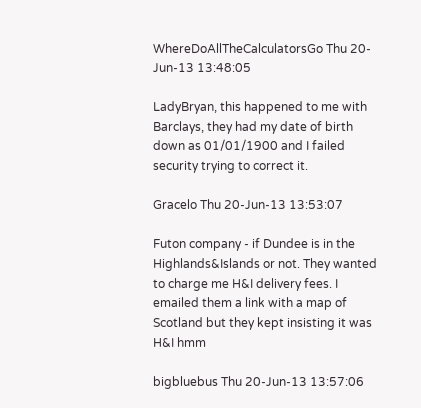WhereDoAllTheCalculatorsGo Thu 20-Jun-13 13:48:05

LadyBryan, this happened to me with Barclays, they had my date of birth down as 01/01/1900 and I failed security trying to correct it.

Gracelo Thu 20-Jun-13 13:53:07

Futon company - if Dundee is in the Highlands&Islands or not. They wanted to charge me H&I delivery fees. I emailed them a link with a map of Scotland but they kept insisting it was H&I hmm

bigbluebus Thu 20-Jun-13 13:57:06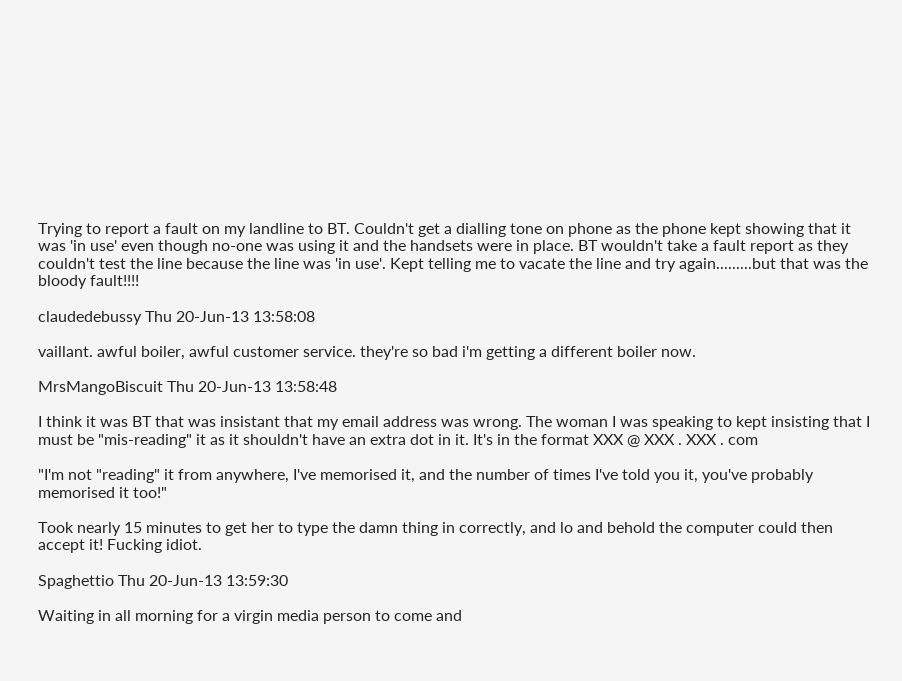Trying to report a fault on my landline to BT. Couldn't get a dialling tone on phone as the phone kept showing that it was 'in use' even though no-one was using it and the handsets were in place. BT wouldn't take a fault report as they couldn't test the line because the line was 'in use'. Kept telling me to vacate the line and try again.........but that was the bloody fault!!!!

claudedebussy Thu 20-Jun-13 13:58:08

vaillant. awful boiler, awful customer service. they're so bad i'm getting a different boiler now.

MrsMangoBiscuit Thu 20-Jun-13 13:58:48

I think it was BT that was insistant that my email address was wrong. The woman I was speaking to kept insisting that I must be "mis-reading" it as it shouldn't have an extra dot in it. It's in the format XXX @ XXX . XXX . com

"I'm not "reading" it from anywhere, I've memorised it, and the number of times I've told you it, you've probably memorised it too!"

Took nearly 15 minutes to get her to type the damn thing in correctly, and lo and behold the computer could then accept it! Fucking idiot.

Spaghettio Thu 20-Jun-13 13:59:30

Waiting in all morning for a virgin media person to come and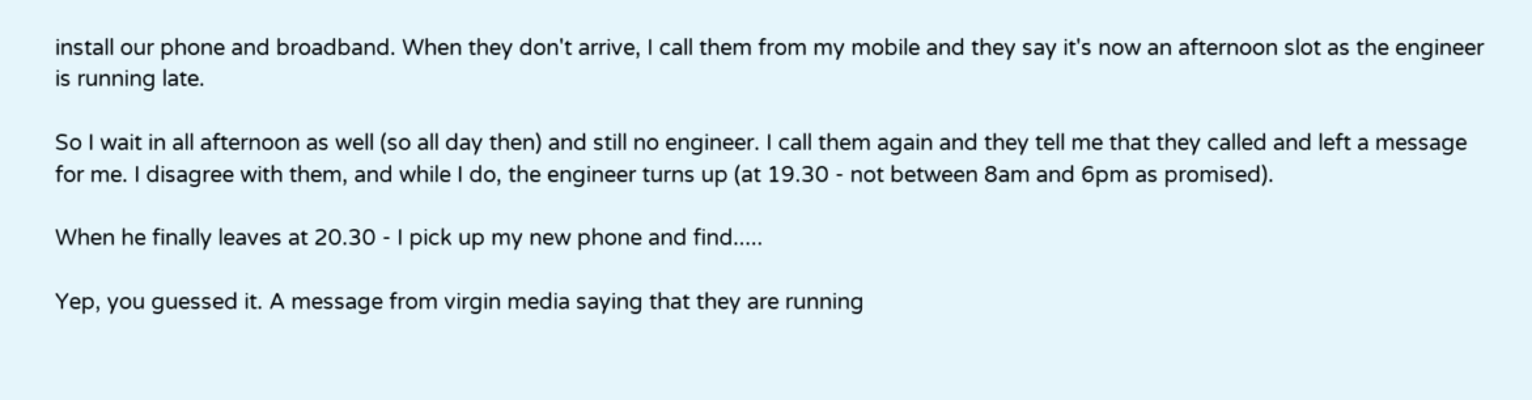install our phone and broadband. When they don't arrive, I call them from my mobile and they say it's now an afternoon slot as the engineer is running late.

So I wait in all afternoon as well (so all day then) and still no engineer. I call them again and they tell me that they called and left a message for me. I disagree with them, and while I do, the engineer turns up (at 19.30 - not between 8am and 6pm as promised).

When he finally leaves at 20.30 - I pick up my new phone and find.....

Yep, you guessed it. A message from virgin media saying that they are running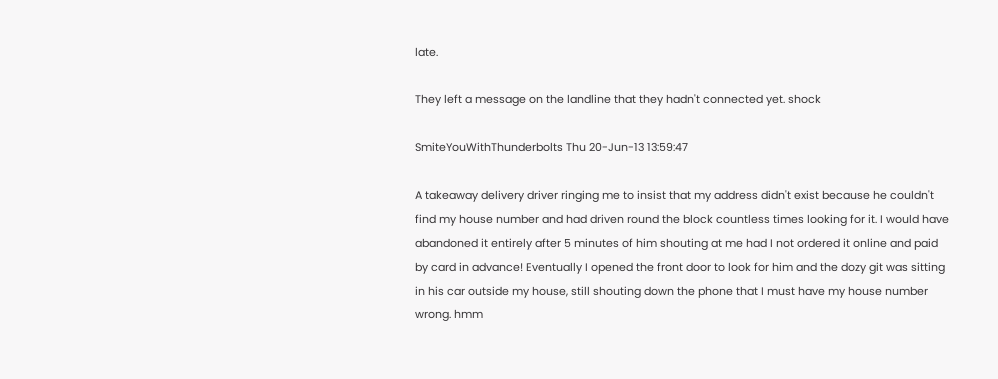late.

They left a message on the landline that they hadn't connected yet. shock

SmiteYouWithThunderbolts Thu 20-Jun-13 13:59:47

A takeaway delivery driver ringing me to insist that my address didn't exist because he couldn't find my house number and had driven round the block countless times looking for it. I would have abandoned it entirely after 5 minutes of him shouting at me had I not ordered it online and paid by card in advance! Eventually I opened the front door to look for him and the dozy git was sitting in his car outside my house, still shouting down the phone that I must have my house number wrong. hmm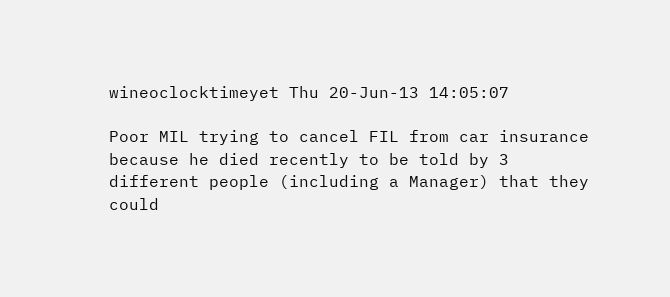wineoclocktimeyet Thu 20-Jun-13 14:05:07

Poor MIL trying to cancel FIL from car insurance because he died recently to be told by 3 different people (including a Manager) that they could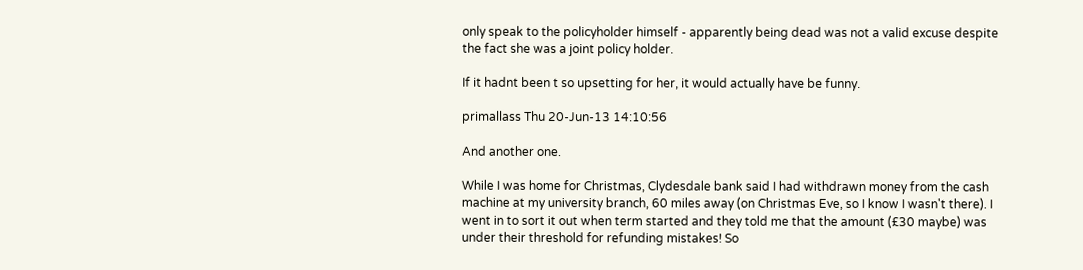only speak to the policyholder himself - apparently being dead was not a valid excuse despite the fact she was a joint policy holder.

If it hadnt been t so upsetting for her, it would actually have be funny.

primallass Thu 20-Jun-13 14:10:56

And another one.

While I was home for Christmas, Clydesdale bank said I had withdrawn money from the cash machine at my university branch, 60 miles away (on Christmas Eve, so I know I wasn't there). I went in to sort it out when term started and they told me that the amount (£30 maybe) was under their threshold for refunding mistakes! So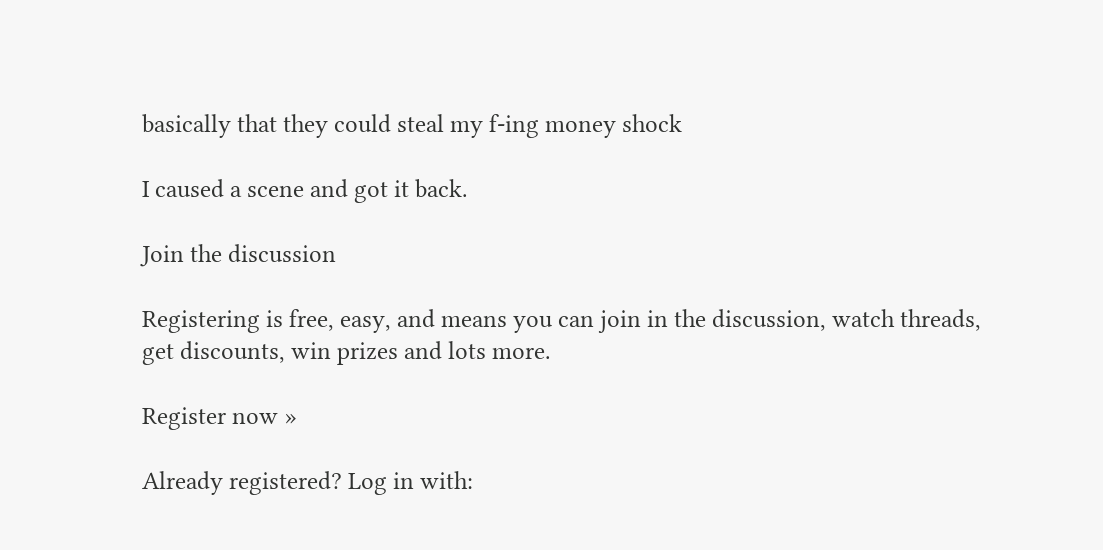basically that they could steal my f-ing money shock

I caused a scene and got it back.

Join the discussion

Registering is free, easy, and means you can join in the discussion, watch threads, get discounts, win prizes and lots more.

Register now »

Already registered? Log in with: